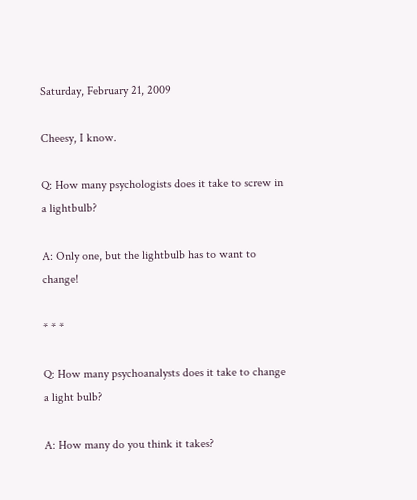Saturday, February 21, 2009

Cheesy, I know.

Q: How many psychologists does it take to screw in a lightbulb?

A: Only one, but the lightbulb has to want to change!

* * *

Q: How many psychoanalysts does it take to change a light bulb?

A: How many do you think it takes?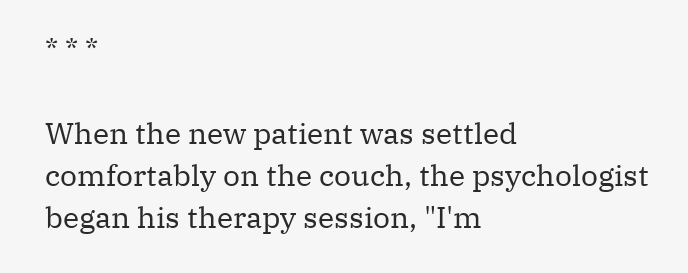* * *

When the new patient was settled comfortably on the couch, the psychologist began his therapy session, "I'm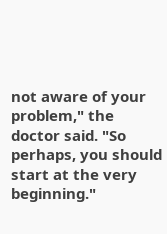not aware of your problem," the doctor said. "So perhaps, you should start at the very beginning."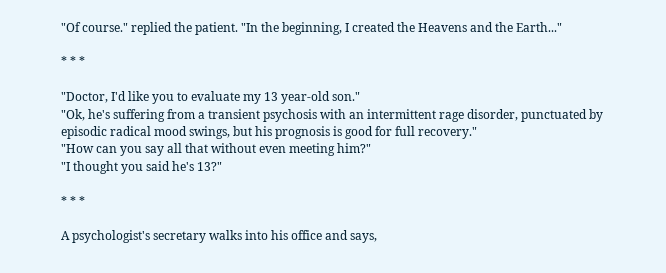"Of course." replied the patient. "In the beginning, I created the Heavens and the Earth..."

* * *

"Doctor, I'd like you to evaluate my 13 year-old son."
"Ok, he's suffering from a transient psychosis with an intermittent rage disorder, punctuated by episodic radical mood swings, but his prognosis is good for full recovery."
"How can you say all that without even meeting him?"
"I thought you said he's 13?"

* * *

A psychologist's secretary walks into his office and says,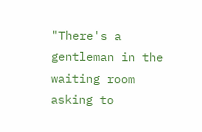"There's a gentleman in the waiting room asking to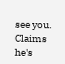see you. Claims he's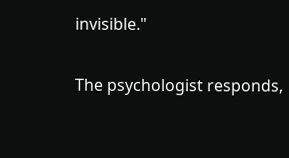invisible."

The psychologist responds,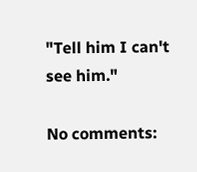"Tell him I can't see him."

No comments: